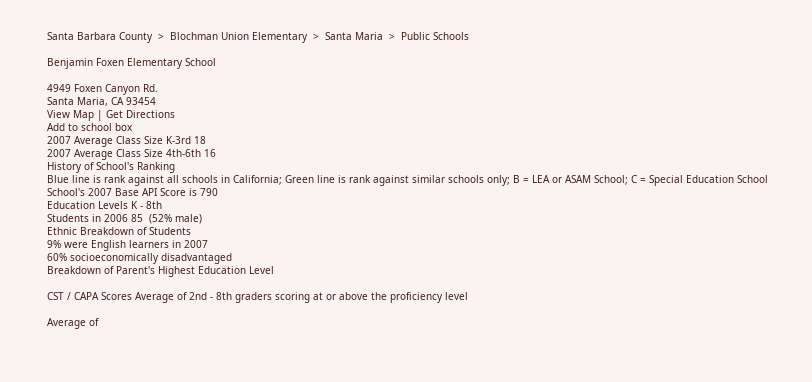Santa Barbara County  >  Blochman Union Elementary  >  Santa Maria  >  Public Schools

Benjamin Foxen Elementary School

4949 Foxen Canyon Rd.
Santa Maria, CA 93454
View Map | Get Directions
Add to school box
2007 Average Class Size K-3rd 18
2007 Average Class Size 4th-6th 16
History of School's Ranking
Blue line is rank against all schools in California; Green line is rank against similar schools only; B = LEA or ASAM School; C = Special Education School
School's 2007 Base API Score is 790
Education Levels K - 8th
Students in 2006 85  (52% male)
Ethnic Breakdown of Students
9% were English learners in 2007
60% socioeconomically disadvantaged
Breakdown of Parent's Highest Education Level

CST / CAPA Scores Average of 2nd - 8th graders scoring at or above the proficiency level

Average of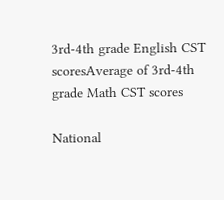3rd-4th grade English CST scoresAverage of 3rd-4th grade Math CST scores

National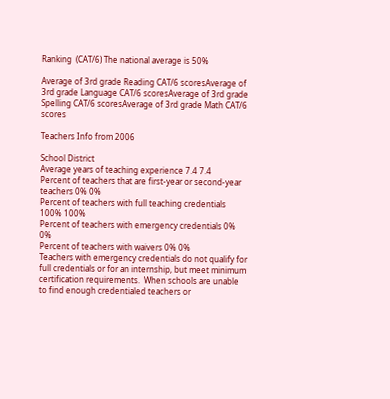Ranking  (CAT/6) The national average is 50%

Average of 3rd grade Reading CAT/6 scoresAverage of 3rd grade Language CAT/6 scoresAverage of 3rd grade Spelling CAT/6 scoresAverage of 3rd grade Math CAT/6 scores

Teachers Info from 2006

School District
Average years of teaching experience 7.4 7.4
Percent of teachers that are first-year or second-year teachers 0% 0%
Percent of teachers with full teaching credentials 100% 100%
Percent of teachers with emergency credentials 0% 0%
Percent of teachers with waivers 0% 0%
Teachers with emergency credentials do not qualify for full credentials or for an internship, but meet minimum certification requirements.  When schools are unable to find enough credentialed teachers or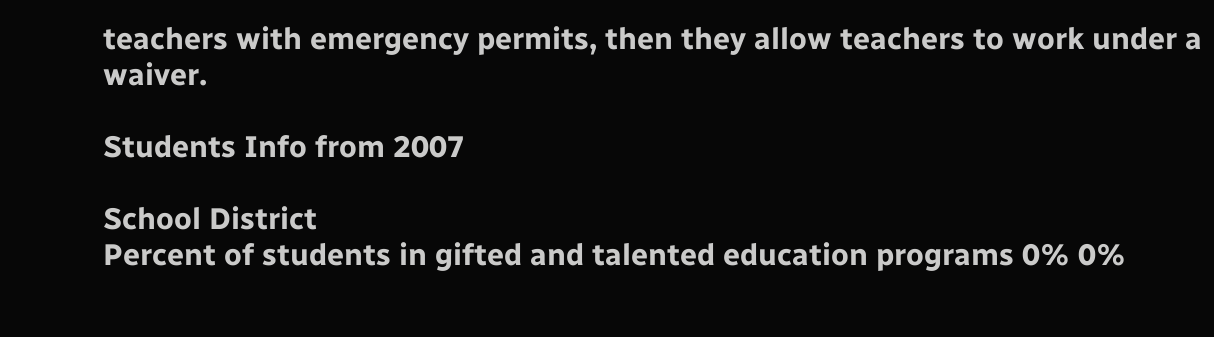teachers with emergency permits, then they allow teachers to work under a waiver.

Students Info from 2007

School District
Percent of students in gifted and talented education programs 0% 0%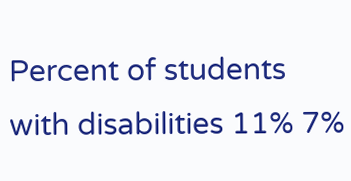Percent of students with disabilities 11% 7%